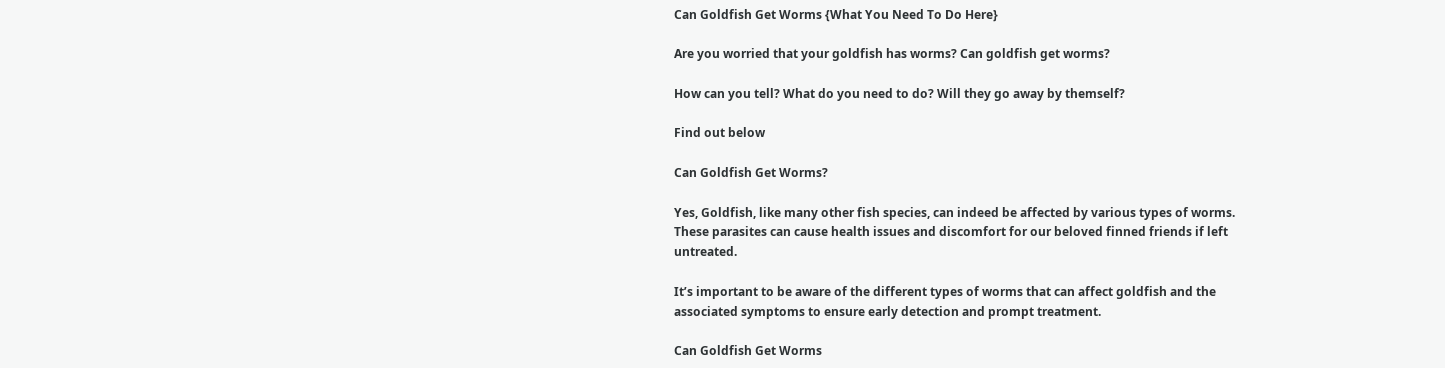Can Goldfish Get Worms {What You Need To Do Here}

Are you worried that your goldfish has worms? Can goldfish get worms?

How can you tell? What do you need to do? Will they go away by themself?

Find out below

Can Goldfish Get Worms?

Yes, Goldfish, like many other fish species, can indeed be affected by various types of worms. These parasites can cause health issues and discomfort for our beloved finned friends if left untreated.

It’s important to be aware of the different types of worms that can affect goldfish and the associated symptoms to ensure early detection and prompt treatment.

Can Goldfish Get Worms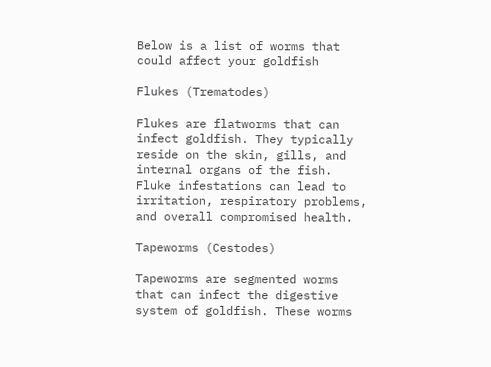Below is a list of worms that could affect your goldfish

Flukes (Trematodes)

Flukes are flatworms that can infect goldfish. They typically reside on the skin, gills, and internal organs of the fish. Fluke infestations can lead to irritation, respiratory problems, and overall compromised health.

Tapeworms (Cestodes)

Tapeworms are segmented worms that can infect the digestive system of goldfish. These worms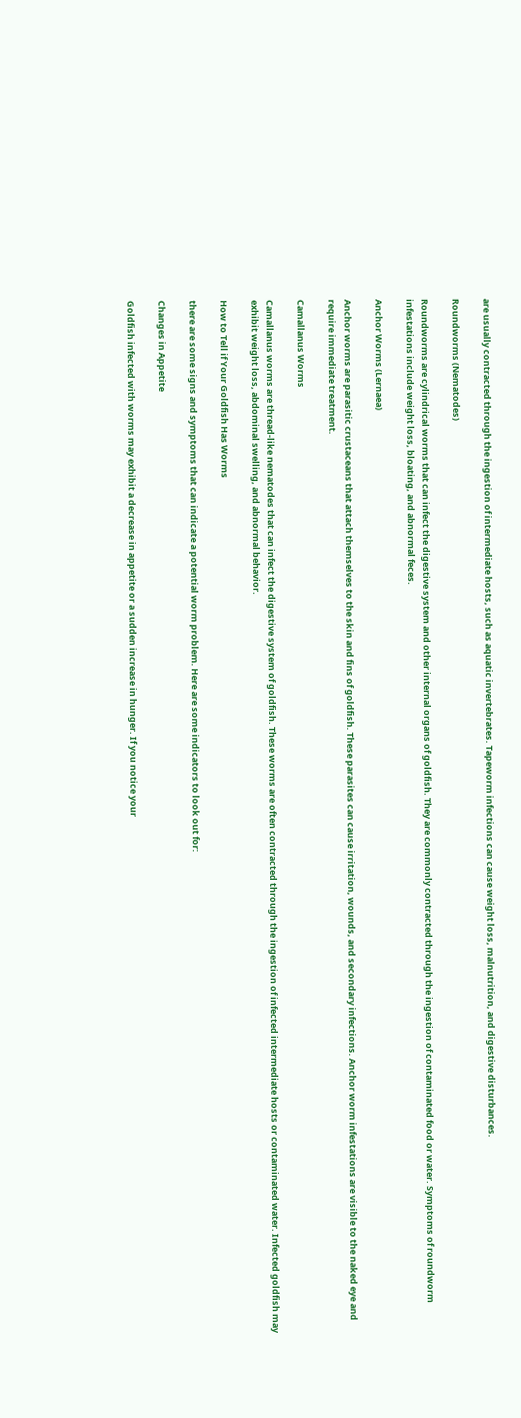are usually contracted through the ingestion of intermediate hosts, such as aquatic invertebrates. Tapeworm infections can cause weight loss, malnutrition, and digestive disturbances.

Roundworms (Nematodes)

Roundworms are cylindrical worms that can infect the digestive system and other internal organs of goldfish. They are commonly contracted through the ingestion of contaminated food or water. Symptoms of roundworm infestations include weight loss, bloating, and abnormal feces.

Anchor Worms (Lernaea)

Anchor worms are parasitic crustaceans that attach themselves to the skin and fins of goldfish. These parasites can cause irritation, wounds, and secondary infections. Anchor worm infestations are visible to the naked eye and require immediate treatment.

Camallanus Worms

Camallanus worms are thread-like nematodes that can infect the digestive system of goldfish. These worms are often contracted through the ingestion of infected intermediate hosts or contaminated water. Infected goldfish may exhibit weight loss, abdominal swelling, and abnormal behavior.

How to Tell if Your Goldfish Has Worms

there are some signs and symptoms that can indicate a potential worm problem. Here are some indicators to look out for:

Changes in Appetite

Goldfish infected with worms may exhibit a decrease in appetite or a sudden increase in hunger. If you notice your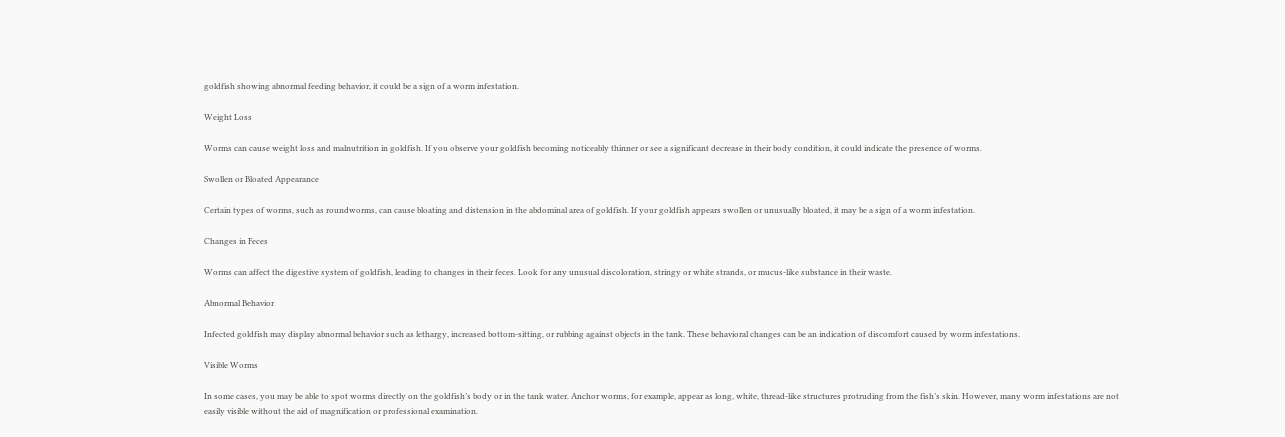goldfish showing abnormal feeding behavior, it could be a sign of a worm infestation.

Weight Loss

Worms can cause weight loss and malnutrition in goldfish. If you observe your goldfish becoming noticeably thinner or see a significant decrease in their body condition, it could indicate the presence of worms.

Swollen or Bloated Appearance

Certain types of worms, such as roundworms, can cause bloating and distension in the abdominal area of goldfish. If your goldfish appears swollen or unusually bloated, it may be a sign of a worm infestation.

Changes in Feces

Worms can affect the digestive system of goldfish, leading to changes in their feces. Look for any unusual discoloration, stringy or white strands, or mucus-like substance in their waste.

Abnormal Behavior

Infected goldfish may display abnormal behavior such as lethargy, increased bottom-sitting, or rubbing against objects in the tank. These behavioral changes can be an indication of discomfort caused by worm infestations.

Visible Worms

In some cases, you may be able to spot worms directly on the goldfish’s body or in the tank water. Anchor worms, for example, appear as long, white, thread-like structures protruding from the fish’s skin. However, many worm infestations are not easily visible without the aid of magnification or professional examination.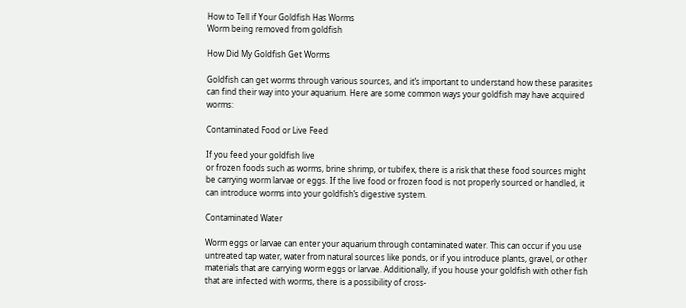How to Tell if Your Goldfish Has Worms
Worm being removed from goldfish

How Did My Goldfish Get Worms

Goldfish can get worms through various sources, and it’s important to understand how these parasites can find their way into your aquarium. Here are some common ways your goldfish may have acquired worms:

Contaminated Food or Live Feed

If you feed your goldfish live
or frozen foods such as worms, brine shrimp, or tubifex, there is a risk that these food sources might be carrying worm larvae or eggs. If the live food or frozen food is not properly sourced or handled, it can introduce worms into your goldfish’s digestive system.

Contaminated Water

Worm eggs or larvae can enter your aquarium through contaminated water. This can occur if you use untreated tap water, water from natural sources like ponds, or if you introduce plants, gravel, or other materials that are carrying worm eggs or larvae. Additionally, if you house your goldfish with other fish that are infected with worms, there is a possibility of cross-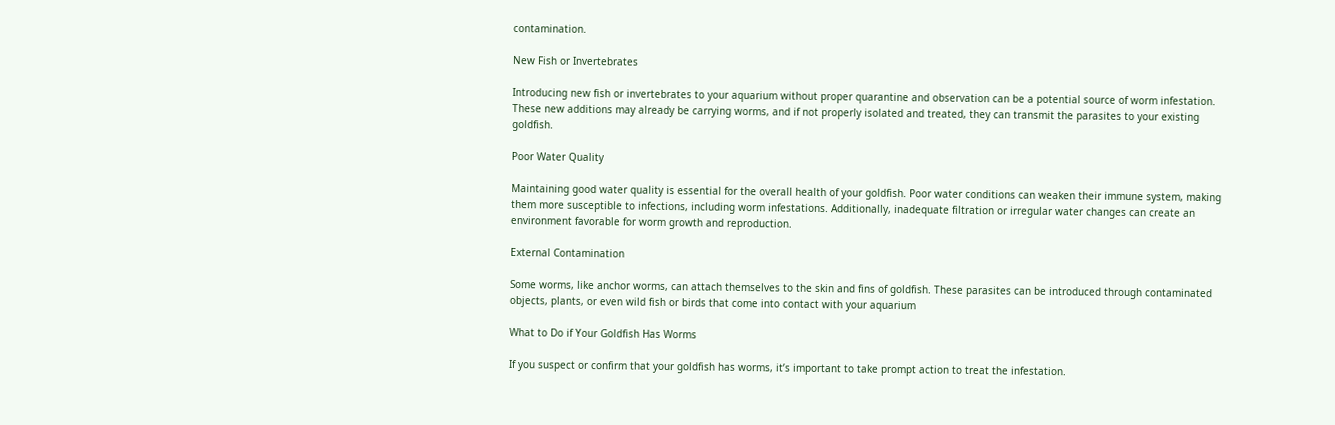contamination.

New Fish or Invertebrates

Introducing new fish or invertebrates to your aquarium without proper quarantine and observation can be a potential source of worm infestation. These new additions may already be carrying worms, and if not properly isolated and treated, they can transmit the parasites to your existing goldfish.

Poor Water Quality

Maintaining good water quality is essential for the overall health of your goldfish. Poor water conditions can weaken their immune system, making them more susceptible to infections, including worm infestations. Additionally, inadequate filtration or irregular water changes can create an environment favorable for worm growth and reproduction.

External Contamination

Some worms, like anchor worms, can attach themselves to the skin and fins of goldfish. These parasites can be introduced through contaminated objects, plants, or even wild fish or birds that come into contact with your aquarium

What to Do if Your Goldfish Has Worms

If you suspect or confirm that your goldfish has worms, it’s important to take prompt action to treat the infestation.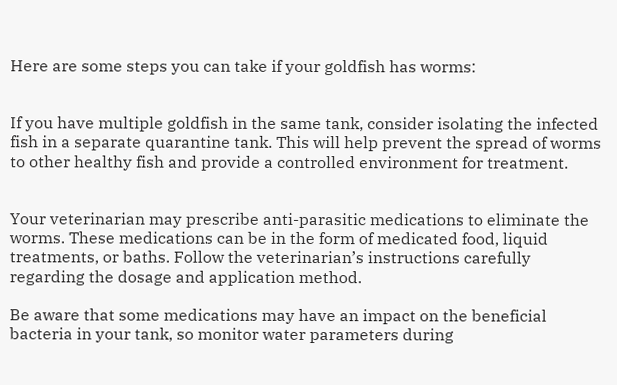Here are some steps you can take if your goldfish has worms:


If you have multiple goldfish in the same tank, consider isolating the infected fish in a separate quarantine tank. This will help prevent the spread of worms to other healthy fish and provide a controlled environment for treatment.


Your veterinarian may prescribe anti-parasitic medications to eliminate the worms. These medications can be in the form of medicated food, liquid treatments, or baths. Follow the veterinarian’s instructions carefully regarding the dosage and application method.

Be aware that some medications may have an impact on the beneficial bacteria in your tank, so monitor water parameters during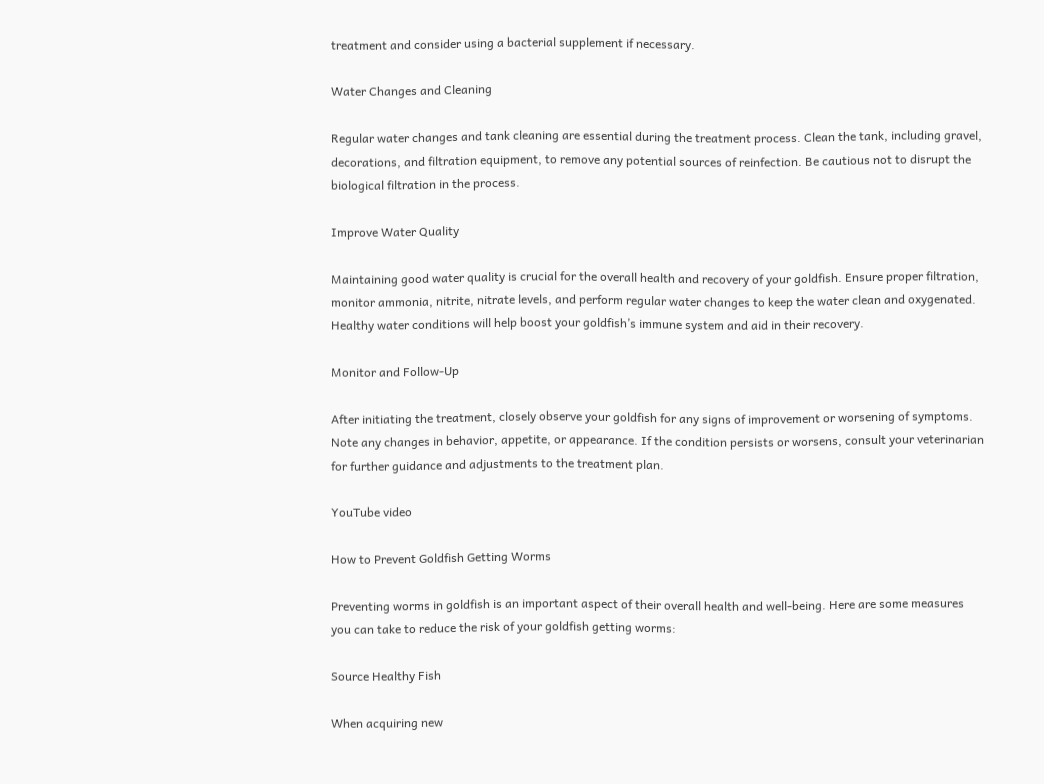treatment and consider using a bacterial supplement if necessary.

Water Changes and Cleaning

Regular water changes and tank cleaning are essential during the treatment process. Clean the tank, including gravel, decorations, and filtration equipment, to remove any potential sources of reinfection. Be cautious not to disrupt the biological filtration in the process.

Improve Water Quality

Maintaining good water quality is crucial for the overall health and recovery of your goldfish. Ensure proper filtration, monitor ammonia, nitrite, nitrate levels, and perform regular water changes to keep the water clean and oxygenated. Healthy water conditions will help boost your goldfish’s immune system and aid in their recovery.

Monitor and Follow-Up

After initiating the treatment, closely observe your goldfish for any signs of improvement or worsening of symptoms. Note any changes in behavior, appetite, or appearance. If the condition persists or worsens, consult your veterinarian for further guidance and adjustments to the treatment plan.

YouTube video

How to Prevent Goldfish Getting Worms

Preventing worms in goldfish is an important aspect of their overall health and well-being. Here are some measures you can take to reduce the risk of your goldfish getting worms:

Source Healthy Fish

When acquiring new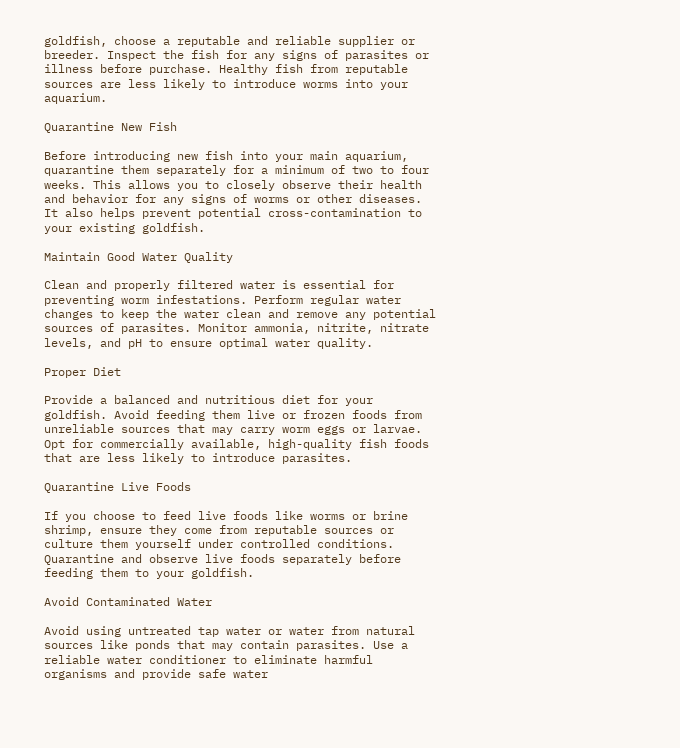goldfish, choose a reputable and reliable supplier or breeder. Inspect the fish for any signs of parasites or illness before purchase. Healthy fish from reputable sources are less likely to introduce worms into your aquarium.

Quarantine New Fish

Before introducing new fish into your main aquarium, quarantine them separately for a minimum of two to four weeks. This allows you to closely observe their health and behavior for any signs of worms or other diseases. It also helps prevent potential cross-contamination to your existing goldfish.

Maintain Good Water Quality

Clean and properly filtered water is essential for preventing worm infestations. Perform regular water changes to keep the water clean and remove any potential sources of parasites. Monitor ammonia, nitrite, nitrate levels, and pH to ensure optimal water quality.

Proper Diet

Provide a balanced and nutritious diet for your goldfish. Avoid feeding them live or frozen foods from unreliable sources that may carry worm eggs or larvae. Opt for commercially available, high-quality fish foods that are less likely to introduce parasites.

Quarantine Live Foods

If you choose to feed live foods like worms or brine shrimp, ensure they come from reputable sources or culture them yourself under controlled conditions. Quarantine and observe live foods separately before feeding them to your goldfish.

Avoid Contaminated Water

Avoid using untreated tap water or water from natural sources like ponds that may contain parasites. Use a reliable water conditioner to eliminate harmful organisms and provide safe water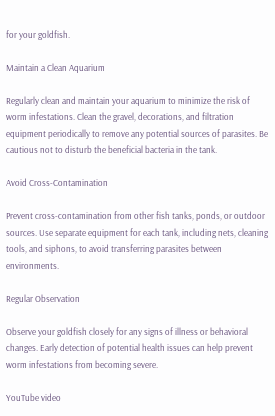for your goldfish.

Maintain a Clean Aquarium

Regularly clean and maintain your aquarium to minimize the risk of worm infestations. Clean the gravel, decorations, and filtration equipment periodically to remove any potential sources of parasites. Be cautious not to disturb the beneficial bacteria in the tank.

Avoid Cross-Contamination

Prevent cross-contamination from other fish tanks, ponds, or outdoor sources. Use separate equipment for each tank, including nets, cleaning tools, and siphons, to avoid transferring parasites between environments.

Regular Observation

Observe your goldfish closely for any signs of illness or behavioral changes. Early detection of potential health issues can help prevent worm infestations from becoming severe.

YouTube video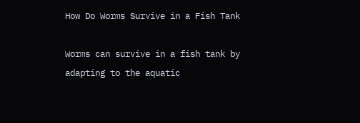How Do Worms Survive in a Fish Tank

Worms can survive in a fish tank by adapting to the aquatic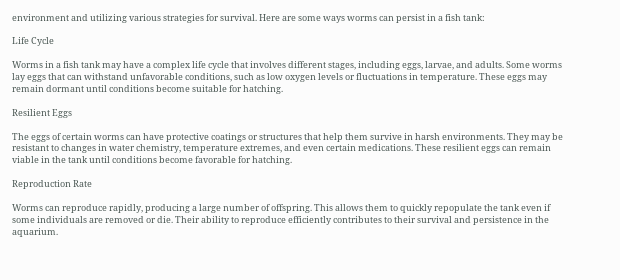environment and utilizing various strategies for survival. Here are some ways worms can persist in a fish tank:

Life Cycle

Worms in a fish tank may have a complex life cycle that involves different stages, including eggs, larvae, and adults. Some worms lay eggs that can withstand unfavorable conditions, such as low oxygen levels or fluctuations in temperature. These eggs may remain dormant until conditions become suitable for hatching.

Resilient Eggs

The eggs of certain worms can have protective coatings or structures that help them survive in harsh environments. They may be resistant to changes in water chemistry, temperature extremes, and even certain medications. These resilient eggs can remain viable in the tank until conditions become favorable for hatching.

Reproduction Rate

Worms can reproduce rapidly, producing a large number of offspring. This allows them to quickly repopulate the tank even if some individuals are removed or die. Their ability to reproduce efficiently contributes to their survival and persistence in the aquarium.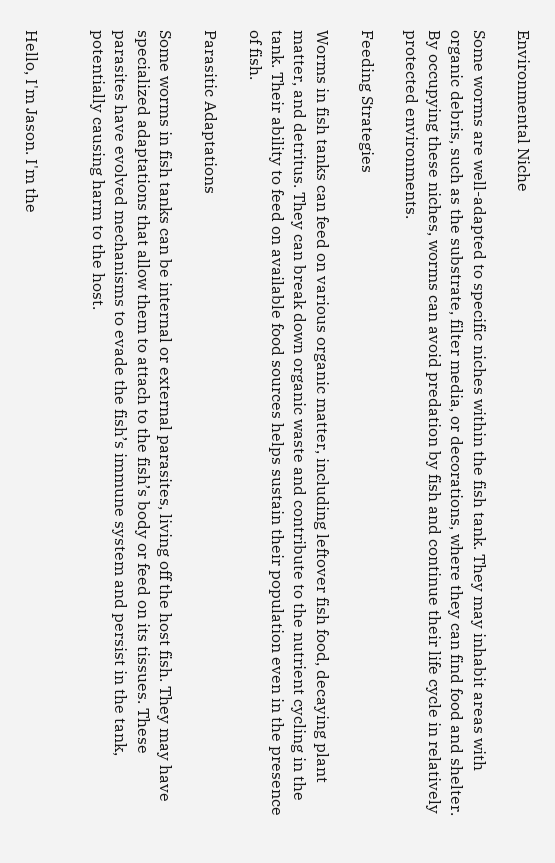Environmental Niche

Some worms are well-adapted to specific niches within the fish tank. They may inhabit areas with organic debris, such as the substrate, filter media, or decorations, where they can find food and shelter. By occupying these niches, worms can avoid predation by fish and continue their life cycle in relatively protected environments.

Feeding Strategies

Worms in fish tanks can feed on various organic matter, including leftover fish food, decaying plant matter, and detritus. They can break down organic waste and contribute to the nutrient cycling in the tank. Their ability to feed on available food sources helps sustain their population even in the presence of fish.

Parasitic Adaptations

Some worms in fish tanks can be internal or external parasites, living off the host fish. They may have specialized adaptations that allow them to attach to the fish’s body or feed on its tissues. These parasites have evolved mechanisms to evade the fish’s immune system and persist in the tank, potentially causing harm to the host.


Hello, I'm Jason. I'm the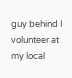guy behind I volunteer at my local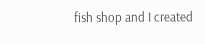fish shop and I created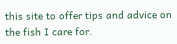this site to offer tips and advice on the fish I care for.